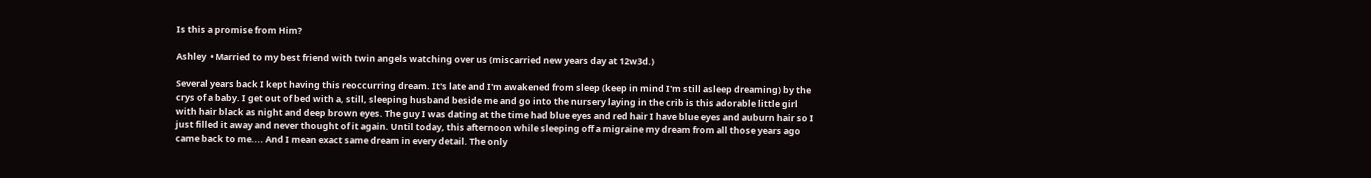Is this a promise from Him?

Ashley  • Married to my best friend with twin angels watching over us (miscarried new years day at 12w3d.)

Several years back I kept having this reoccurring dream. It's late and I'm awakened from sleep (keep in mind I'm still asleep dreaming) by the crys of a baby. I get out of bed with a, still, sleeping husband beside me and go into the nursery laying in the crib is this adorable little girl with hair black as night and deep brown eyes. The guy I was dating at the time had blue eyes and red hair I have blue eyes and auburn hair so I just filled it away and never thought of it again. Until today, this afternoon while sleeping off a migraine my dream from all those years ago came back to me.... And I mean exact same dream in every detail. The only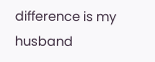difference is my husband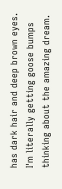has dark hair and deep brown eyes. I'm literally getting goose bumps thinking about the amazing dream.